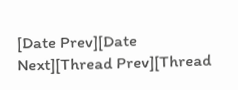[Date Prev][Date Next][Thread Prev][Thread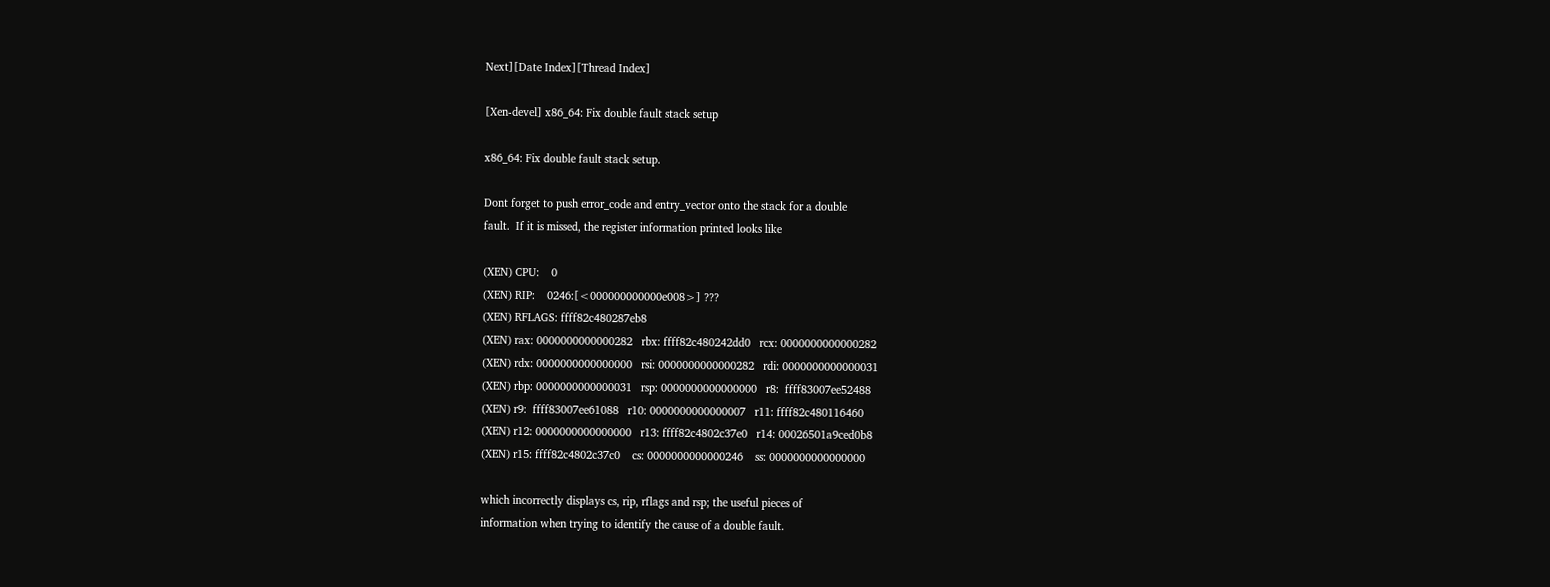Next][Date Index][Thread Index]

[Xen-devel] x86_64: Fix double fault stack setup

x86_64: Fix double fault stack setup.

Dont forget to push error_code and entry_vector onto the stack for a double
fault.  If it is missed, the register information printed looks like

(XEN) CPU:    0
(XEN) RIP:    0246:[<000000000000e008>] ???
(XEN) RFLAGS: ffff82c480287eb8
(XEN) rax: 0000000000000282   rbx: ffff82c480242dd0   rcx: 0000000000000282
(XEN) rdx: 0000000000000000   rsi: 0000000000000282   rdi: 0000000000000031
(XEN) rbp: 0000000000000031   rsp: 0000000000000000   r8:  ffff83007ee52488
(XEN) r9:  ffff83007ee61088   r10: 0000000000000007   r11: ffff82c480116460
(XEN) r12: 0000000000000000   r13: ffff82c4802c37e0   r14: 00026501a9ced0b8
(XEN) r15: ffff82c4802c37c0    cs: 0000000000000246    ss: 0000000000000000

which incorrectly displays cs, rip, rflags and rsp; the useful pieces of
information when trying to identify the cause of a double fault.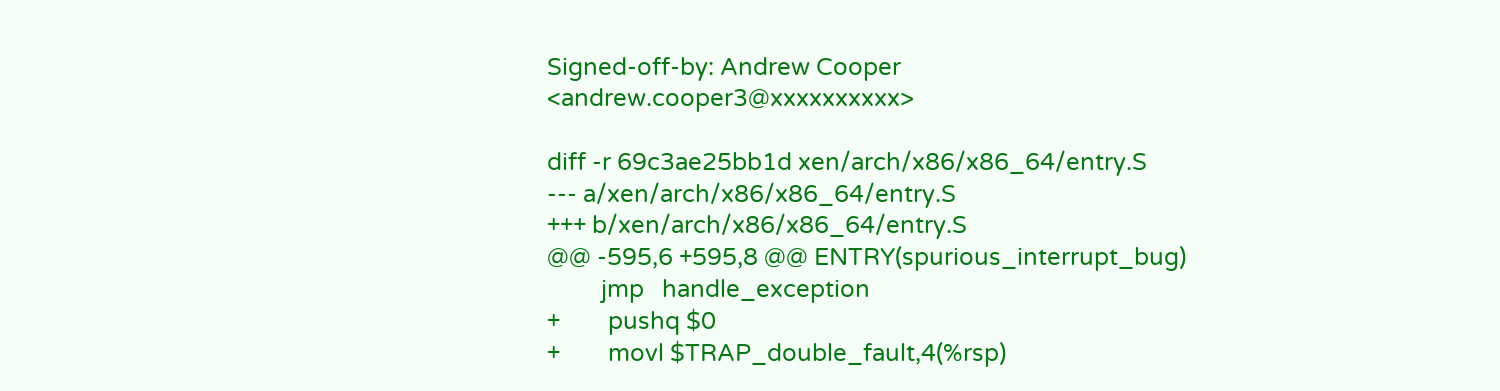Signed-off-by: Andrew Cooper <andrew.cooper3@xxxxxxxxxx>

diff -r 69c3ae25bb1d xen/arch/x86/x86_64/entry.S
--- a/xen/arch/x86/x86_64/entry.S
+++ b/xen/arch/x86/x86_64/entry.S
@@ -595,6 +595,8 @@ ENTRY(spurious_interrupt_bug)
         jmp   handle_exception
+        pushq $0
+        movl $TRAP_double_fault,4(%rsp)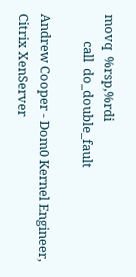movq  %rsp,%rdi
         call  do_double_fault

Andrew Cooper - Dom0 Kernel Engineer, Citrix XenServer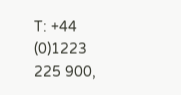T: +44 (0)1223 225 900,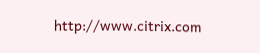http://www.citrix.com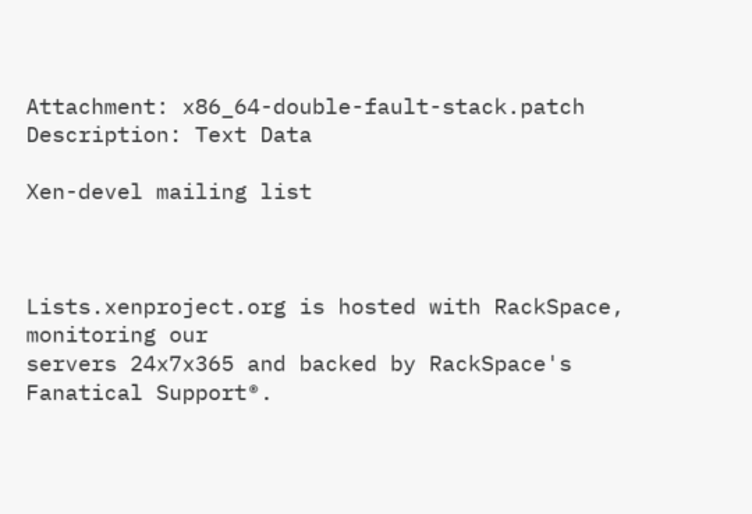Attachment: x86_64-double-fault-stack.patch
Description: Text Data

Xen-devel mailing list



Lists.xenproject.org is hosted with RackSpace, monitoring our
servers 24x7x365 and backed by RackSpace's Fanatical Support®.